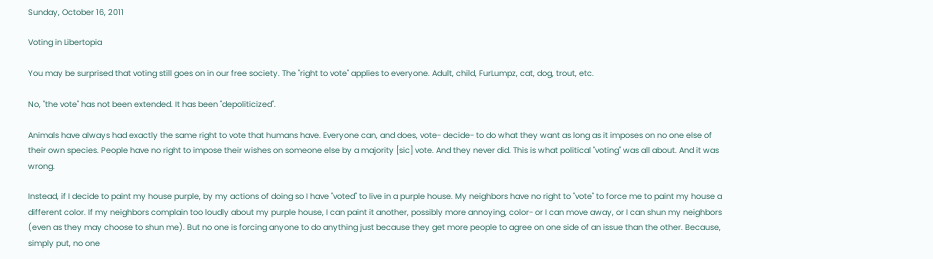Sunday, October 16, 2011

Voting in Libertopia

You may be surprised that voting still goes on in our free society. The "right to vote" applies to everyone. Adult, child, FurLumpz, cat, dog, trout, etc.

No, "the vote" has not been extended. It has been "depoliticized".

Animals have always had exactly the same right to vote that humans have. Everyone can, and does, vote- decide- to do what they want as long as it imposes on no one else of their own species. People have no right to impose their wishes on someone else by a majority [sic] vote. And they never did. This is what political "voting" was all about. And it was wrong.

Instead, if I decide to paint my house purple, by my actions of doing so I have "voted" to live in a purple house. My neighbors have no right to "vote" to force me to paint my house a different color. If my neighbors complain too loudly about my purple house, I can paint it another, possibly more annoying, color- or I can move away, or I can shun my neighbors (even as they may choose to shun me). But no one is forcing anyone to do anything just because they get more people to agree on one side of an issue than the other. Because, simply put, no one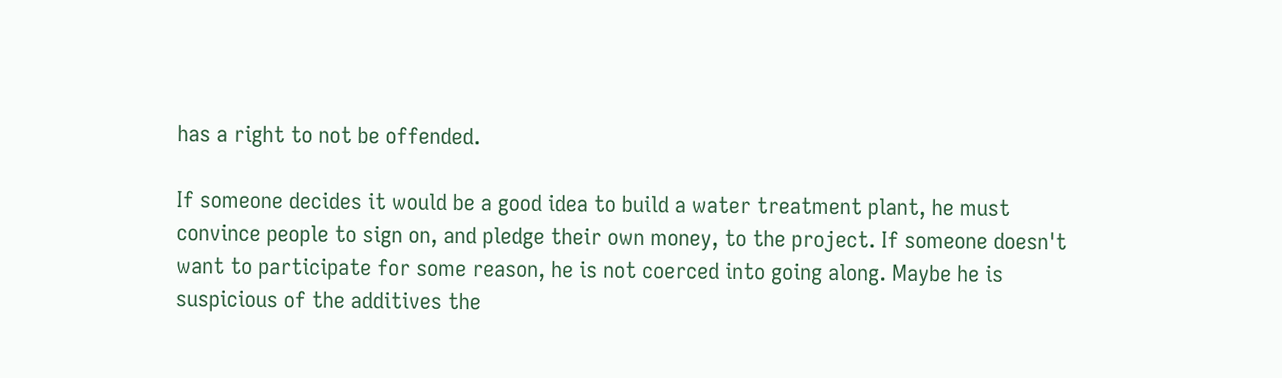has a right to not be offended.

If someone decides it would be a good idea to build a water treatment plant, he must convince people to sign on, and pledge their own money, to the project. If someone doesn't want to participate for some reason, he is not coerced into going along. Maybe he is suspicious of the additives the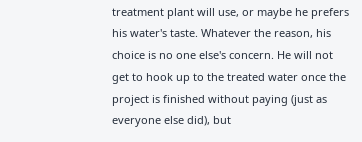treatment plant will use, or maybe he prefers his water's taste. Whatever the reason, his choice is no one else's concern. He will not get to hook up to the treated water once the project is finished without paying (just as everyone else did), but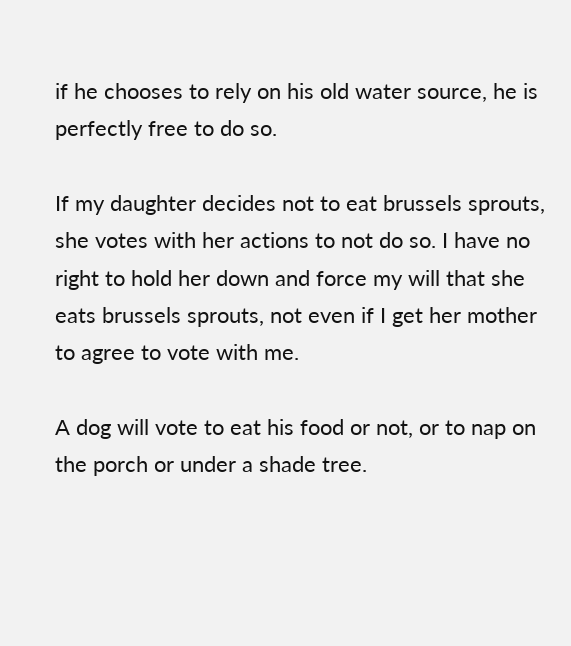if he chooses to rely on his old water source, he is perfectly free to do so.

If my daughter decides not to eat brussels sprouts, she votes with her actions to not do so. I have no right to hold her down and force my will that she eats brussels sprouts, not even if I get her mother to agree to vote with me.

A dog will vote to eat his food or not, or to nap on the porch or under a shade tree.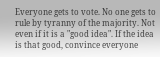Everyone gets to vote. No one gets to rule by tyranny of the majority. Not even if it is a "good idea". If the idea is that good, convince everyone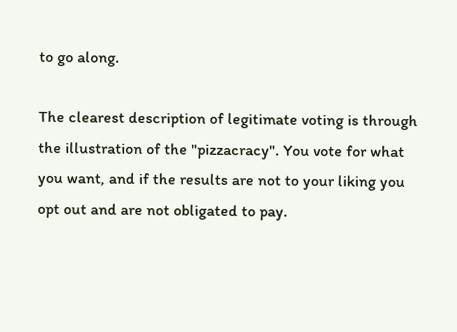to go along.

The clearest description of legitimate voting is through the illustration of the "pizzacracy". You vote for what you want, and if the results are not to your liking you opt out and are not obligated to pay.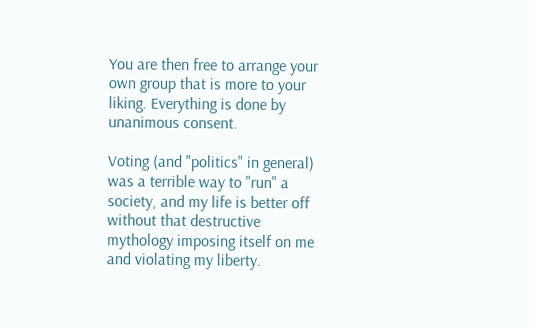You are then free to arrange your own group that is more to your liking. Everything is done by unanimous consent.

Voting (and "politics" in general) was a terrible way to "run" a society, and my life is better off without that destructive mythology imposing itself on me and violating my liberty.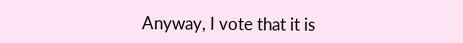Anyway, I vote that it is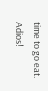time to go eat. Adios!